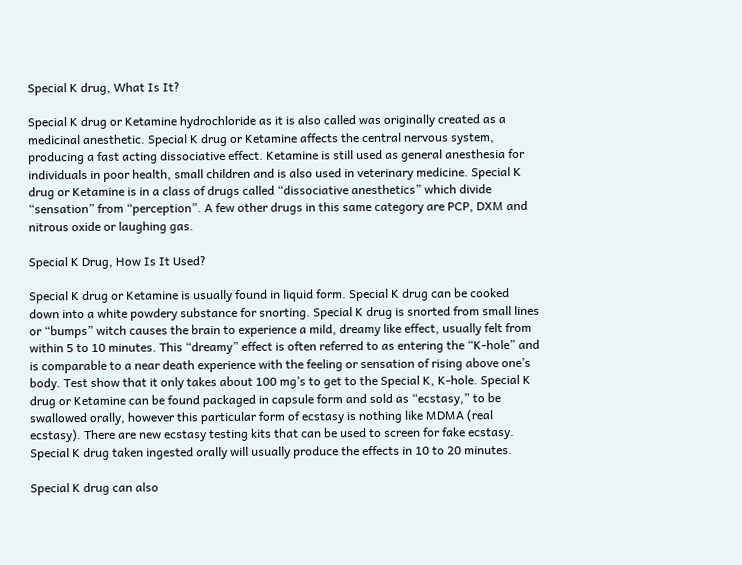Special K drug, What Is It?

Special K drug or Ketamine hydrochloride as it is also called was originally created as a medicinal anesthetic. Special K drug or Ketamine affects the central nervous system, producing a fast acting dissociative effect. Ketamine is still used as general anesthesia for individuals in poor health, small children and is also used in veterinary medicine. Special K drug or Ketamine is in a class of drugs called “dissociative anesthetics” which divide “sensation” from “perception”. A few other drugs in this same category are PCP, DXM and nitrous oxide or laughing gas.

Special K Drug, How Is It Used?

Special K drug or Ketamine is usually found in liquid form. Special K drug can be cooked down into a white powdery substance for snorting. Special K drug is snorted from small lines or “bumps” witch causes the brain to experience a mild, dreamy like effect, usually felt from within 5 to 10 minutes. This “dreamy” effect is often referred to as entering the “K-hole” and is comparable to a near death experience with the feeling or sensation of rising above one’s body. Test show that it only takes about 100 mg’s to get to the Special K, K-hole. Special K drug or Ketamine can be found packaged in capsule form and sold as “ecstasy,” to be swallowed orally, however this particular form of ecstasy is nothing like MDMA (real ecstasy). There are new ecstasy testing kits that can be used to screen for fake ecstasy. Special K drug taken ingested orally will usually produce the effects in 10 to 20 minutes.

Special K drug can also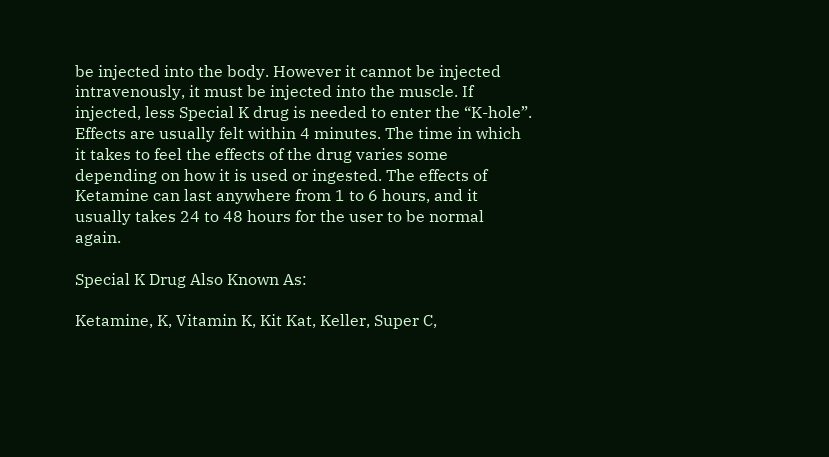be injected into the body. However it cannot be injected intravenously, it must be injected into the muscle. If injected, less Special K drug is needed to enter the “K-hole”. Effects are usually felt within 4 minutes. The time in which it takes to feel the effects of the drug varies some depending on how it is used or ingested. The effects of Ketamine can last anywhere from 1 to 6 hours, and it usually takes 24 to 48 hours for the user to be normal again.

Special K Drug Also Known As:

Ketamine, K, Vitamin K, Kit Kat, Keller, Super C,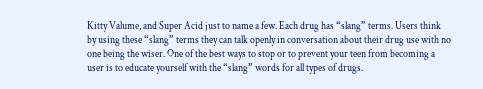Kitty Valume, and Super Acid just to name a few. Each drug has “slang” terms. Users think by using these “slang” terms they can talk openly in conversation about their drug use with no one being the wiser. One of the best ways to stop or to prevent your teen from becoming a user is to educate yourself with the “slang” words for all types of drugs.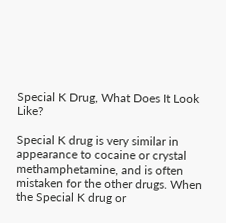Special K Drug, What Does It Look Like?

Special K drug is very similar in appearance to cocaine or crystal methamphetamine, and is often mistaken for the other drugs. When the Special K drug or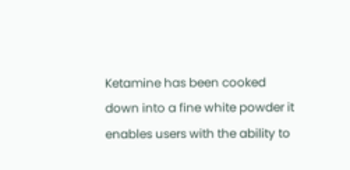Ketamine has been cooked down into a fine white powder it enables users with the ability to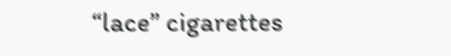“lace” cigarettes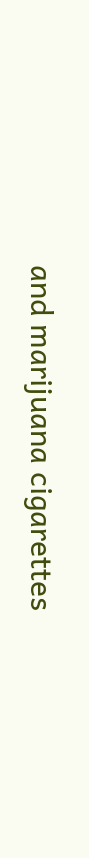and marijuana cigarettes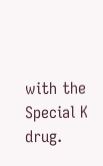with the Special K drug.